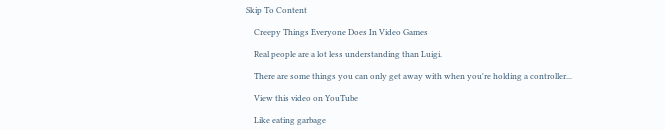Skip To Content

    Creepy Things Everyone Does In Video Games

    Real people are a lot less understanding than Luigi.

    There are some things you can only get away with when you're holding a controller...

    View this video on YouTube

    Like eating garbage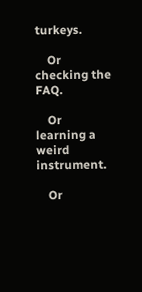turkeys.

    Or checking the FAQ.

    Or learning a weird instrument.

    Or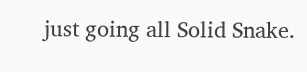just going all Solid Snake.